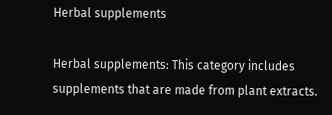Herbal supplements

Herbal supplements: This category includes supplements that are made from plant extracts.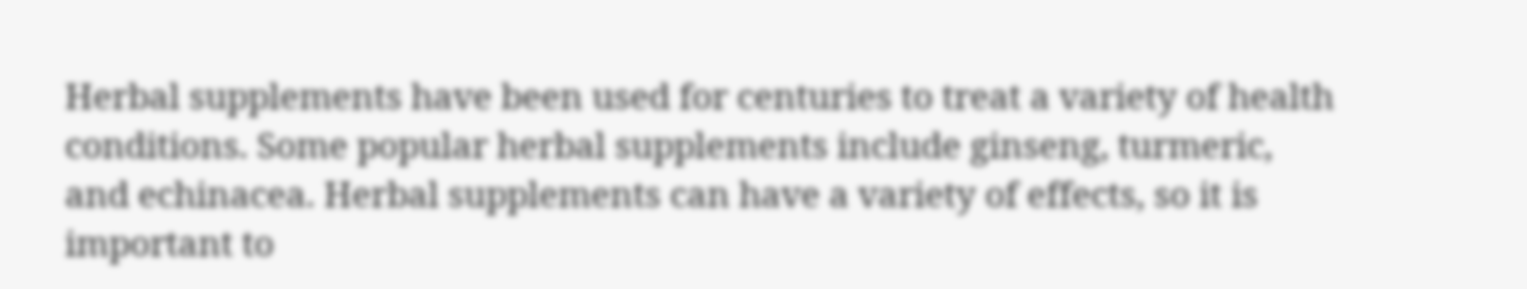Herbal supplements have been used for centuries to treat a variety of health conditions. Some popular herbal supplements include ginseng, turmeric, and echinacea. Herbal supplements can have a variety of effects, so it is important to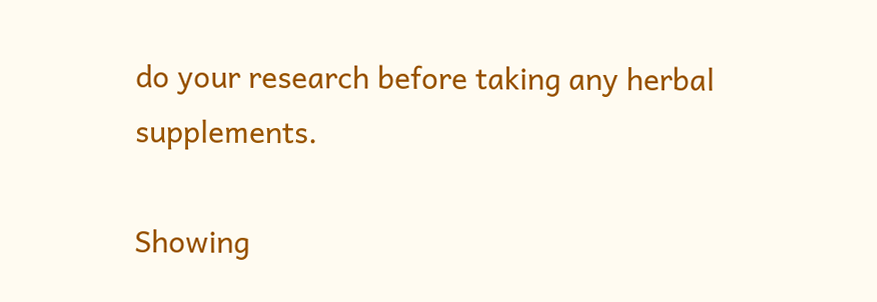do your research before taking any herbal supplements.

Showing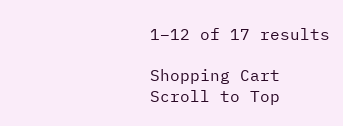1–12 of 17 results

Shopping Cart
Scroll to Top